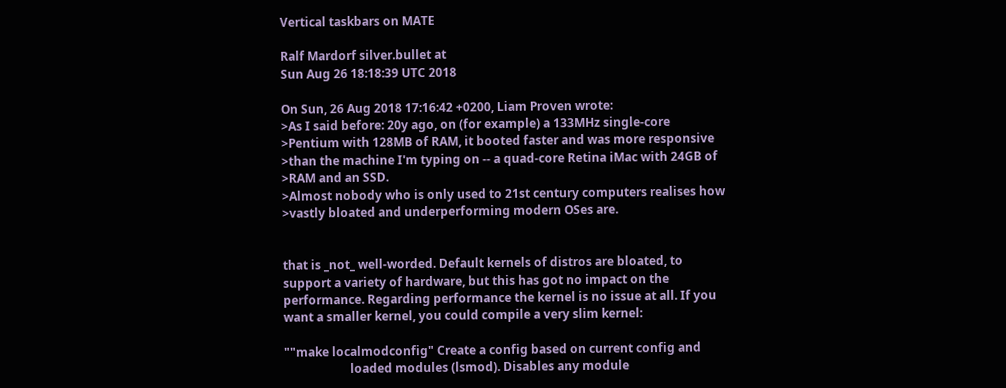Vertical taskbars on MATE

Ralf Mardorf silver.bullet at
Sun Aug 26 18:18:39 UTC 2018

On Sun, 26 Aug 2018 17:16:42 +0200, Liam Proven wrote:
>As I said before: 20y ago, on (for example) a 133MHz single-core
>Pentium with 128MB of RAM, it booted faster and was more responsive
>than the machine I'm typing on -- a quad-core Retina iMac with 24GB of
>RAM and an SSD.
>Almost nobody who is only used to 21st century computers realises how
>vastly bloated and underperforming modern OSes are.


that is _not_ well-worded. Default kernels of distros are bloated, to
support a variety of hardware, but this has got no impact on the
performance. Regarding performance the kernel is no issue at all. If you
want a smaller kernel, you could compile a very slim kernel:

""make localmodconfig" Create a config based on current config and
                      loaded modules (lsmod). Disables any module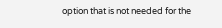option that is not needed for the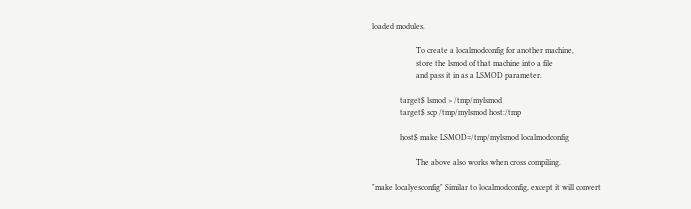loaded modules.

                      To create a localmodconfig for another machine,
                      store the lsmod of that machine into a file
                      and pass it in as a LSMOD parameter.

              target$ lsmod > /tmp/mylsmod
              target$ scp /tmp/mylsmod host:/tmp

              host$ make LSMOD=/tmp/mylsmod localmodconfig

                      The above also works when cross compiling.

"make localyesconfig" Similar to localmodconfig, except it will convert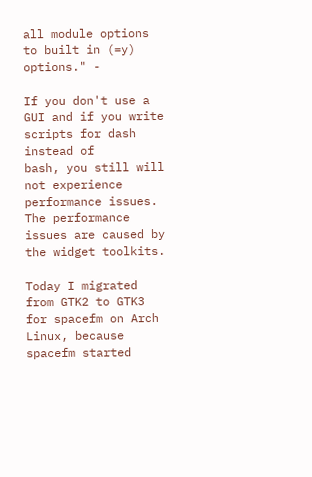all module options to built in (=y) options." -

If you don't use a GUI and if you write scripts for dash instead of
bash, you still will not experience performance issues. The performance
issues are caused by the widget toolkits.

Today I migrated from GTK2 to GTK3 for spacefm on Arch Linux, because
spacefm started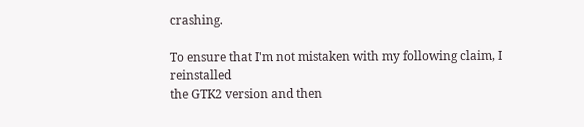crashing.

To ensure that I'm not mistaken with my following claim, I reinstalled
the GTK2 version and then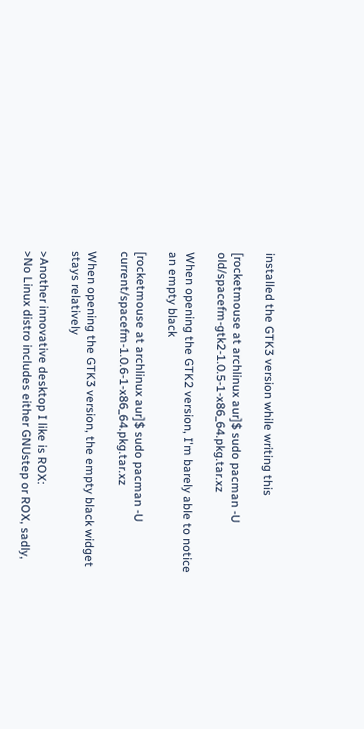installed the GTK3 version while writing this

[rocketmouse at archlinux aur]$ sudo pacman -U old/spacefm-gtk2-1.0.5-1-x86_64.pkg.tar.xz

When opening the GTK2 version, I'm barely able to notice an empty black

[rocketmouse at archlinux aur]$ sudo pacman -U current/spacefm-1.0.6-1-x86_64.pkg.tar.xz

When opening the GTK3 version, the empty black widget stays relatively

>Another innovative desktop I like is ROX:
>No Linux distro includes either GNUstep or ROX, sadly,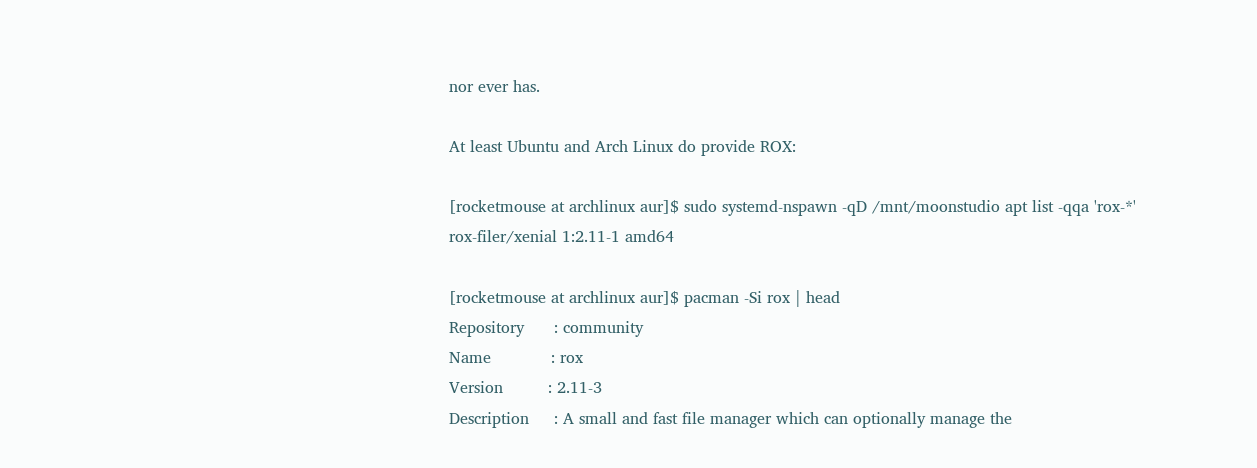nor ever has.

At least Ubuntu and Arch Linux do provide ROX:

[rocketmouse at archlinux aur]$ sudo systemd-nspawn -qD /mnt/moonstudio apt list -qqa 'rox-*'
rox-filer/xenial 1:2.11-1 amd64

[rocketmouse at archlinux aur]$ pacman -Si rox | head
Repository      : community
Name            : rox
Version         : 2.11-3
Description     : A small and fast file manager which can optionally manage the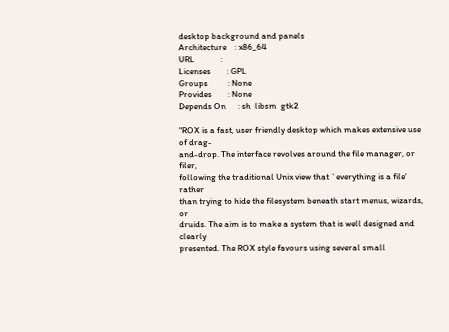desktop background and panels
Architecture    : x86_64
URL             :
Licenses        : GPL
Groups          : None
Provides        : None
Depends On      : sh  libsm  gtk2

"ROX is a fast, user friendly desktop which makes extensive use of drag-
and-drop. The interface revolves around the file manager, or filer,
following the traditional Unix view that `everything is a file' rather
than trying to hide the filesystem beneath start menus, wizards, or
druids. The aim is to make a system that is well designed and clearly
presented. The ROX style favours using several small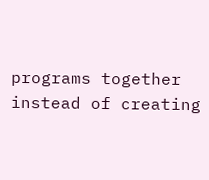programs together
instead of creating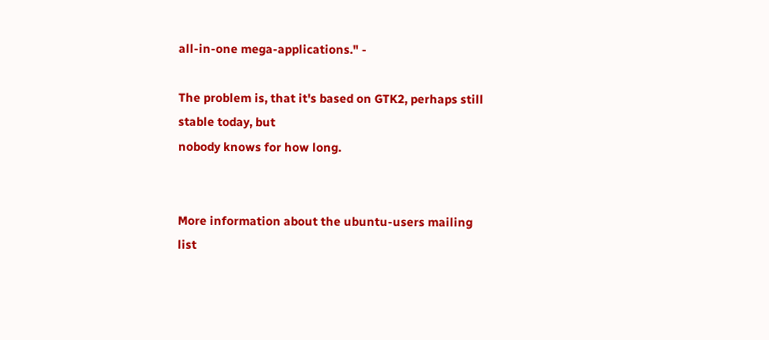all-in-one mega-applications." -

The problem is, that it's based on GTK2, perhaps still stable today, but
nobody knows for how long.


More information about the ubuntu-users mailing list